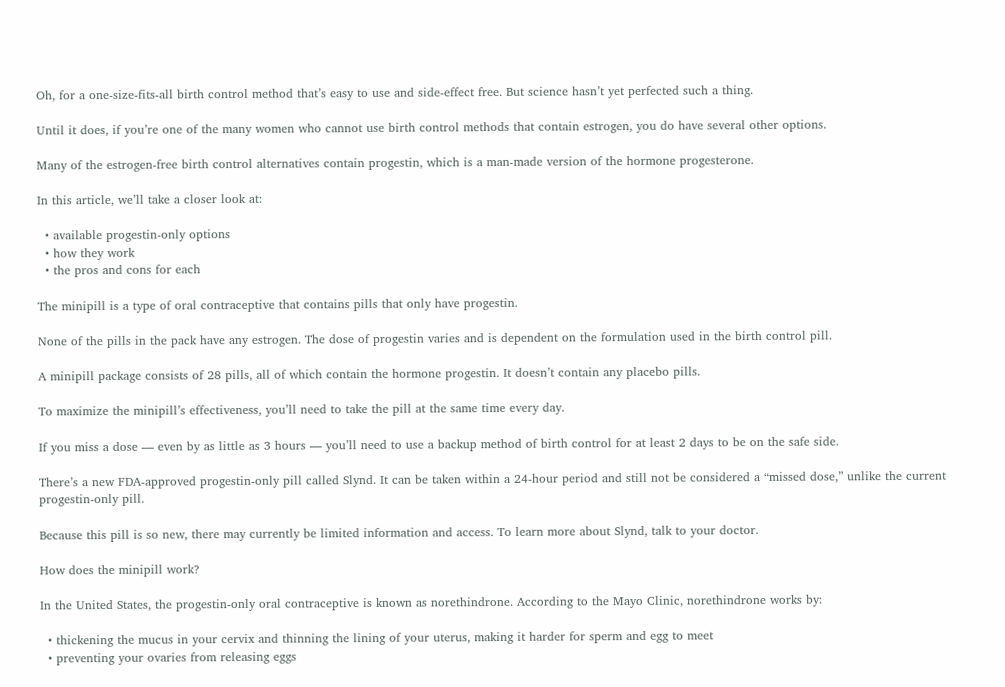Oh, for a one-size-fits-all birth control method that’s easy to use and side-effect free. But science hasn’t yet perfected such a thing.

Until it does, if you’re one of the many women who cannot use birth control methods that contain estrogen, you do have several other options.

Many of the estrogen-free birth control alternatives contain progestin, which is a man-made version of the hormone progesterone.

In this article, we’ll take a closer look at:

  • available progestin-only options
  • how they work
  • the pros and cons for each

The minipill is a type of oral contraceptive that contains pills that only have progestin.

None of the pills in the pack have any estrogen. The dose of progestin varies and is dependent on the formulation used in the birth control pill.

A minipill package consists of 28 pills, all of which contain the hormone progestin. It doesn’t contain any placebo pills.

To maximize the minipill’s effectiveness, you’ll need to take the pill at the same time every day.

If you miss a dose — even by as little as 3 hours — you’ll need to use a backup method of birth control for at least 2 days to be on the safe side.

There’s a new FDA-approved progestin-only pill called Slynd. It can be taken within a 24-hour period and still not be considered a “missed dose,” unlike the current progestin-only pill.

Because this pill is so new, there may currently be limited information and access. To learn more about Slynd, talk to your doctor.

How does the minipill work?

In the United States, the progestin-only oral contraceptive is known as norethindrone. According to the Mayo Clinic, norethindrone works by:

  • thickening the mucus in your cervix and thinning the lining of your uterus, making it harder for sperm and egg to meet
  • preventing your ovaries from releasing eggs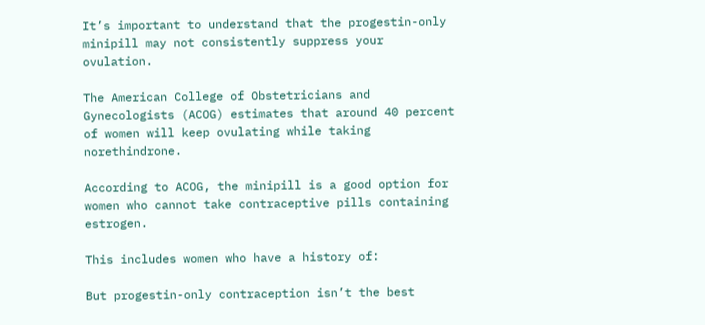It’s important to understand that the progestin-only minipill may not consistently suppress your ovulation.

The American College of Obstetricians and Gynecologists (ACOG) estimates that around 40 percent of women will keep ovulating while taking norethindrone.

According to ACOG, the minipill is a good option for women who cannot take contraceptive pills containing estrogen.

This includes women who have a history of:

But progestin-only contraception isn’t the best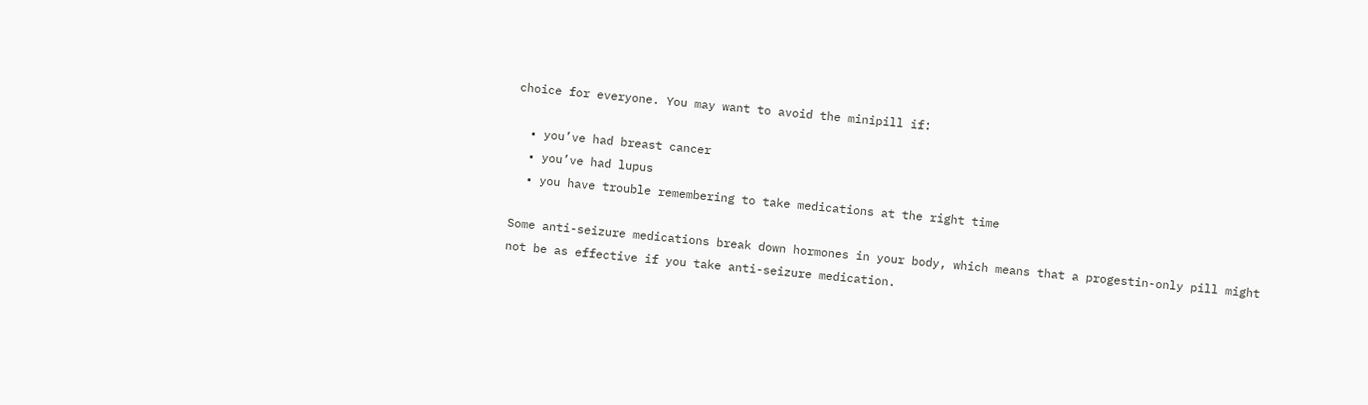choice for everyone. You may want to avoid the minipill if:

  • you’ve had breast cancer
  • you’ve had lupus
  • you have trouble remembering to take medications at the right time

Some anti-seizure medications break down hormones in your body, which means that a progestin-only pill might not be as effective if you take anti-seizure medication.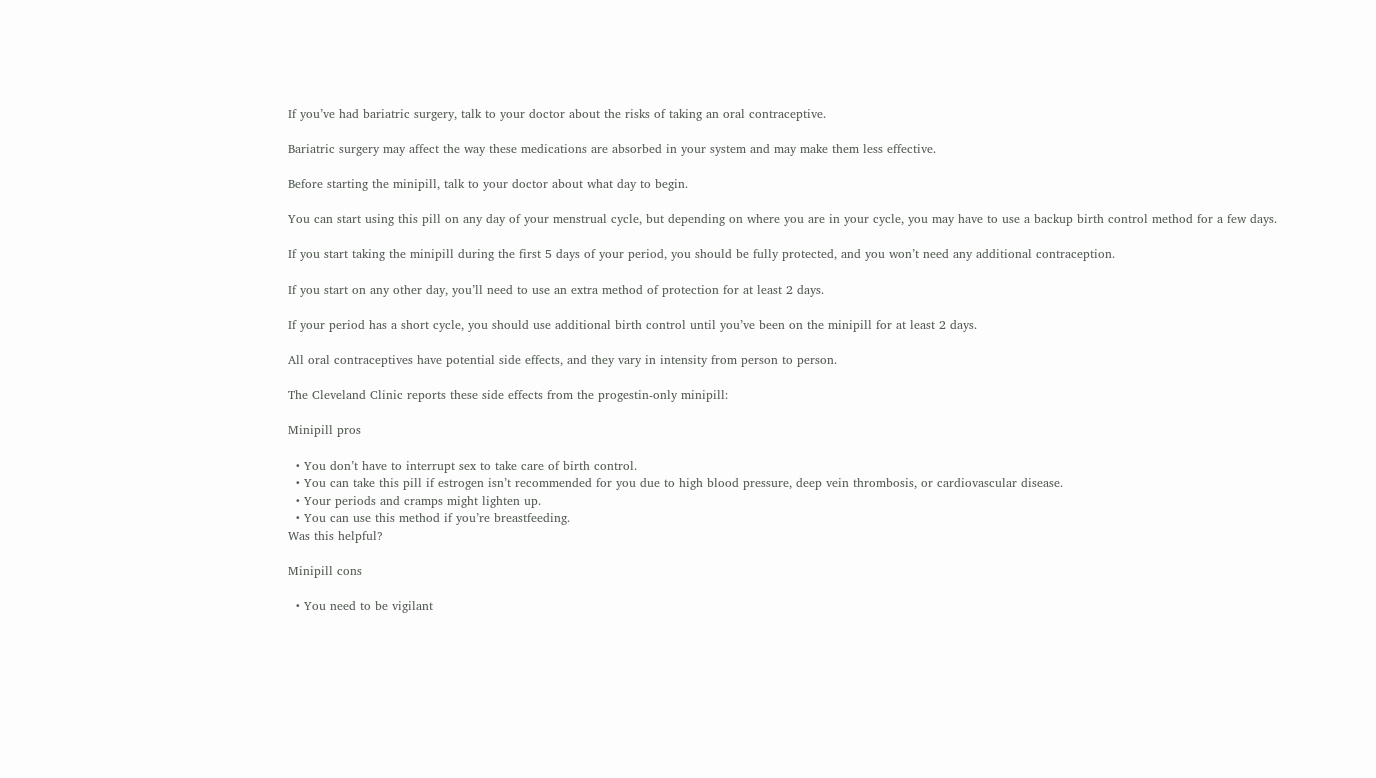If you’ve had bariatric surgery, talk to your doctor about the risks of taking an oral contraceptive.

Bariatric surgery may affect the way these medications are absorbed in your system and may make them less effective.

Before starting the minipill, talk to your doctor about what day to begin.

You can start using this pill on any day of your menstrual cycle, but depending on where you are in your cycle, you may have to use a backup birth control method for a few days.

If you start taking the minipill during the first 5 days of your period, you should be fully protected, and you won’t need any additional contraception.

If you start on any other day, you’ll need to use an extra method of protection for at least 2 days.

If your period has a short cycle, you should use additional birth control until you’ve been on the minipill for at least 2 days.

All oral contraceptives have potential side effects, and they vary in intensity from person to person.

The Cleveland Clinic reports these side effects from the progestin-only minipill:

Minipill pros

  • You don’t have to interrupt sex to take care of birth control.
  • You can take this pill if estrogen isn’t recommended for you due to high blood pressure, deep vein thrombosis, or cardiovascular disease.
  • Your periods and cramps might lighten up.
  • You can use this method if you’re breastfeeding.
Was this helpful?

Minipill cons

  • You need to be vigilant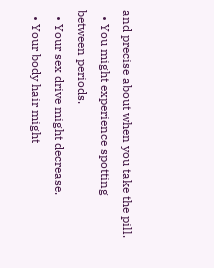and precise about when you take the pill.
  • You might experience spotting between periods.
  • Your sex drive might decrease.
  • Your body hair might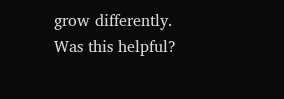grow differently.
Was this helpful?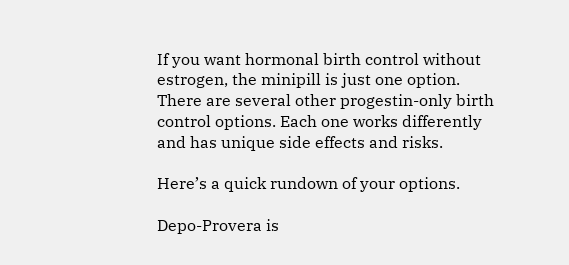If you want hormonal birth control without estrogen, the minipill is just one option. There are several other progestin-only birth control options. Each one works differently and has unique side effects and risks.

Here’s a quick rundown of your options.

Depo-Provera is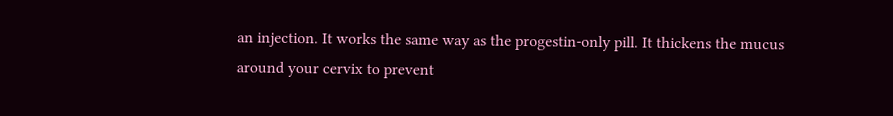an injection. It works the same way as the progestin-only pill. It thickens the mucus around your cervix to prevent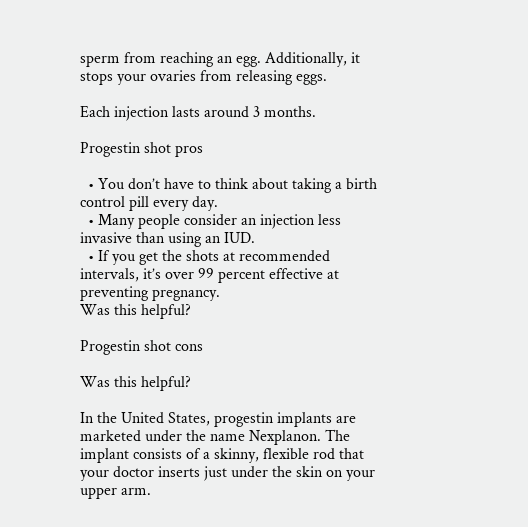sperm from reaching an egg. Additionally, it stops your ovaries from releasing eggs.

Each injection lasts around 3 months.

Progestin shot pros

  • You don’t have to think about taking a birth control pill every day.
  • Many people consider an injection less invasive than using an IUD.
  • If you get the shots at recommended intervals, it’s over 99 percent effective at preventing pregnancy.
Was this helpful?

Progestin shot cons

Was this helpful?

In the United States, progestin implants are marketed under the name Nexplanon. The implant consists of a skinny, flexible rod that your doctor inserts just under the skin on your upper arm.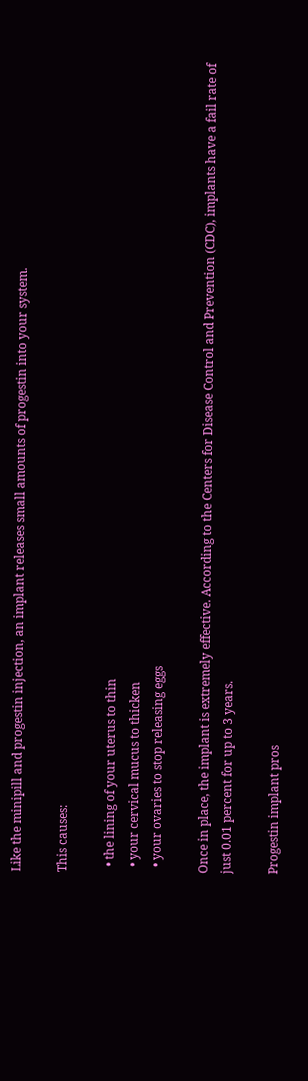Like the minipill and progestin injection, an implant releases small amounts of progestin into your system.

This causes:

  • the lining of your uterus to thin
  • your cervical mucus to thicken
  • your ovaries to stop releasing eggs

Once in place, the implant is extremely effective. According to the Centers for Disease Control and Prevention (CDC), implants have a fail rate of just 0.01 percent for up to 3 years.

Progestin implant pros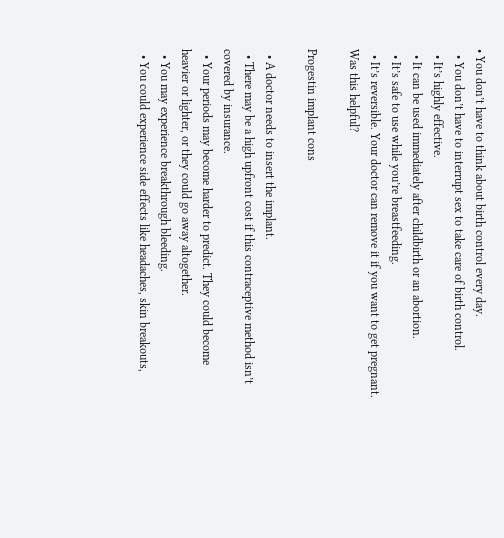• You don’t have to think about birth control every day.
  • You don’t have to interrupt sex to take care of birth control.
  • It’s highly effective.
  • It can be used immediately after childbirth or an abortion.
  • It’s safe to use while you’re breastfeeding.
  • It’s reversible. Your doctor can remove it if you want to get pregnant.
Was this helpful?

Progestin implant cons

  • A doctor needs to insert the implant.
  • There may be a high upfront cost if this contraceptive method isn’t covered by insurance.
  • Your periods may become harder to predict. They could become heavier or lighter, or they could go away altogether.
  • You may experience breakthrough bleeding.
  • You could experience side effects like headaches, skin breakouts,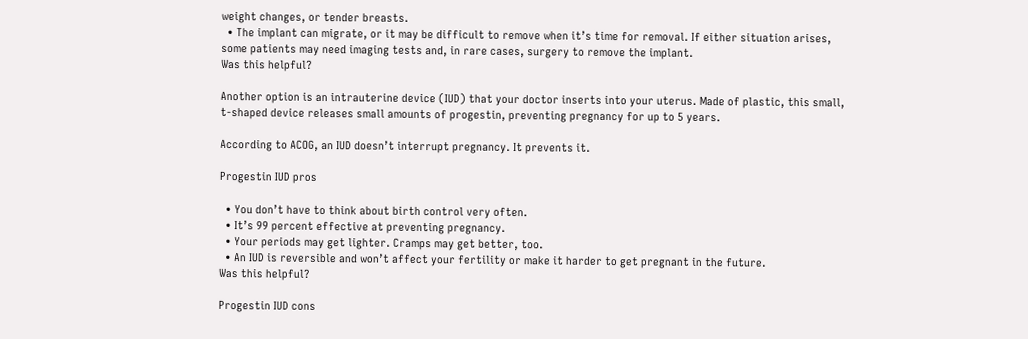weight changes, or tender breasts.
  • The implant can migrate, or it may be difficult to remove when it’s time for removal. If either situation arises, some patients may need imaging tests and, in rare cases, surgery to remove the implant.
Was this helpful?

Another option is an intrauterine device (IUD) that your doctor inserts into your uterus. Made of plastic, this small, t-shaped device releases small amounts of progestin, preventing pregnancy for up to 5 years.

According to ACOG, an IUD doesn’t interrupt pregnancy. It prevents it.

Progestin IUD pros

  • You don’t have to think about birth control very often.
  • It’s 99 percent effective at preventing pregnancy.
  • Your periods may get lighter. Cramps may get better, too.
  • An IUD is reversible and won’t affect your fertility or make it harder to get pregnant in the future.
Was this helpful?

Progestin IUD cons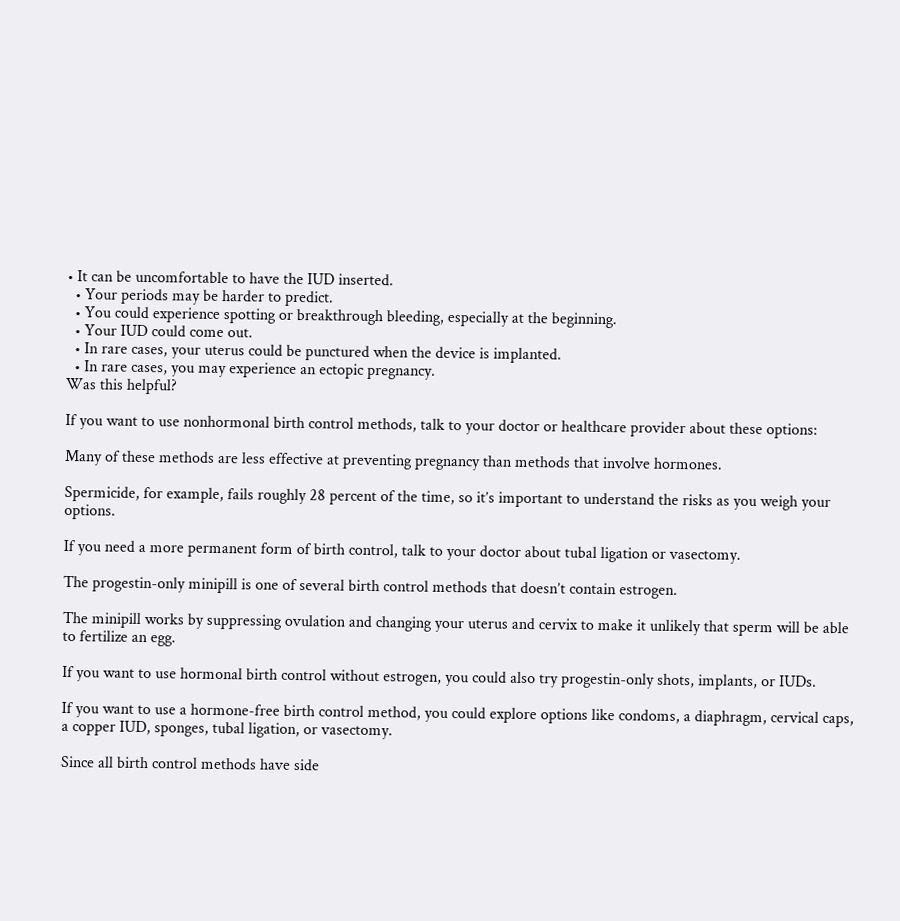• It can be uncomfortable to have the IUD inserted.
  • Your periods may be harder to predict.
  • You could experience spotting or breakthrough bleeding, especially at the beginning.
  • Your IUD could come out.
  • In rare cases, your uterus could be punctured when the device is implanted.
  • In rare cases, you may experience an ectopic pregnancy.
Was this helpful?

If you want to use nonhormonal birth control methods, talk to your doctor or healthcare provider about these options:

Many of these methods are less effective at preventing pregnancy than methods that involve hormones.

Spermicide, for example, fails roughly 28 percent of the time, so it’s important to understand the risks as you weigh your options.

If you need a more permanent form of birth control, talk to your doctor about tubal ligation or vasectomy.

The progestin-only minipill is one of several birth control methods that doesn’t contain estrogen.

The minipill works by suppressing ovulation and changing your uterus and cervix to make it unlikely that sperm will be able to fertilize an egg.

If you want to use hormonal birth control without estrogen, you could also try progestin-only shots, implants, or IUDs.

If you want to use a hormone-free birth control method, you could explore options like condoms, a diaphragm, cervical caps, a copper IUD, sponges, tubal ligation, or vasectomy.

Since all birth control methods have side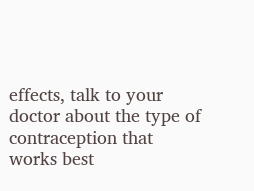effects, talk to your doctor about the type of contraception that works best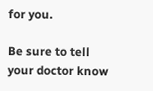for you.

Be sure to tell your doctor know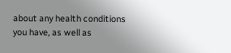about any health conditions you have, as well as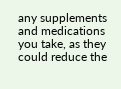any supplements and medications you take, as they could reduce the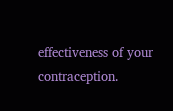effectiveness of your contraception.